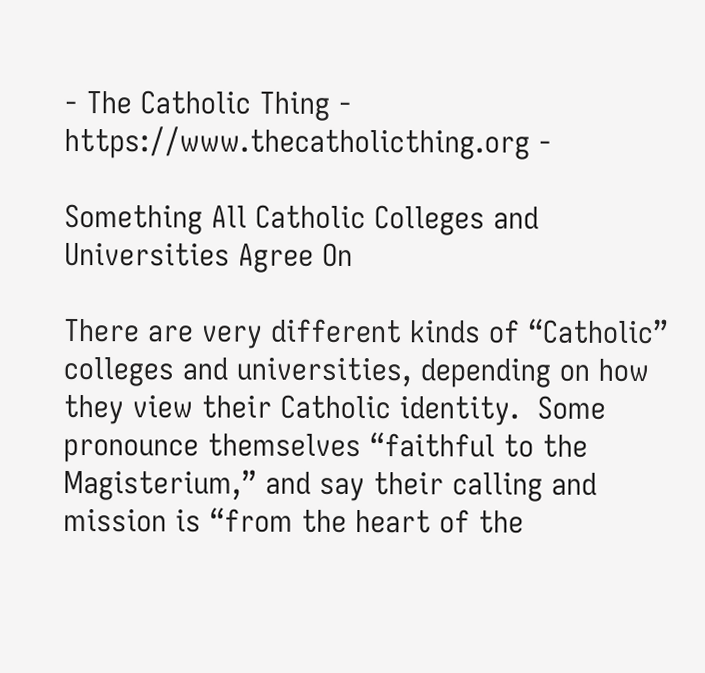- The Catholic Thing - https://www.thecatholicthing.org -

Something All Catholic Colleges and Universities Agree On

There are very different kinds of “Catholic” colleges and universities, depending on how they view their Catholic identity.  Some pronounce themselves “faithful to the Magisterium,” and say their calling and mission is “from the heart of the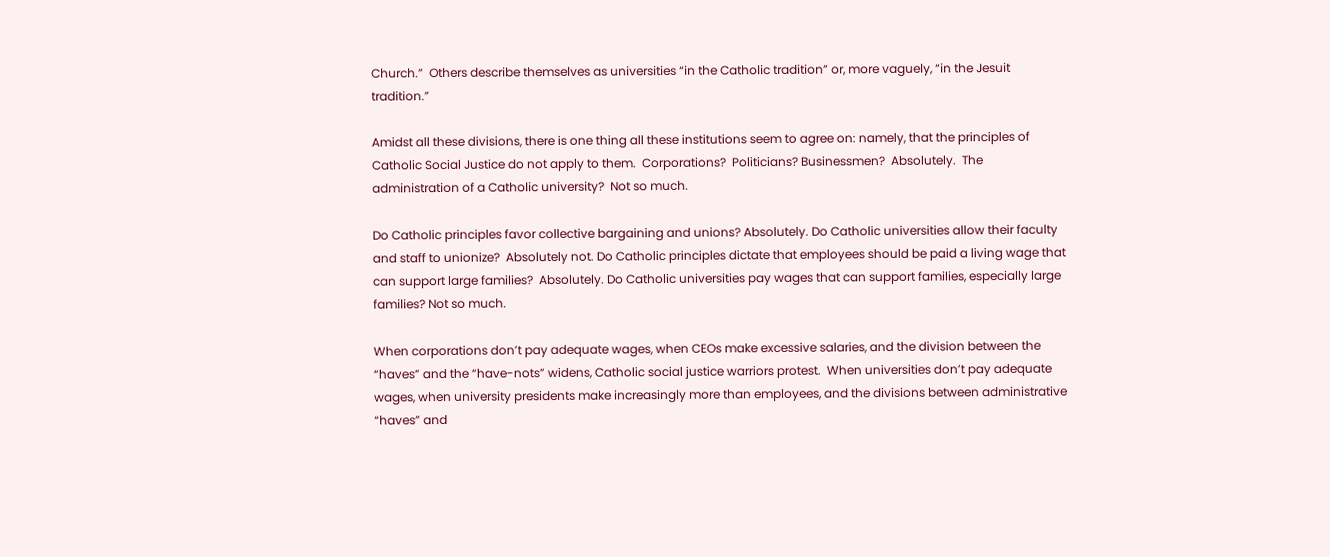Church.”  Others describe themselves as universities “in the Catholic tradition” or, more vaguely, “in the Jesuit tradition.”

Amidst all these divisions, there is one thing all these institutions seem to agree on: namely, that the principles of Catholic Social Justice do not apply to them.  Corporations?  Politicians? Businessmen?  Absolutely.  The administration of a Catholic university?  Not so much.

Do Catholic principles favor collective bargaining and unions? Absolutely. Do Catholic universities allow their faculty and staff to unionize?  Absolutely not. Do Catholic principles dictate that employees should be paid a living wage that can support large families?  Absolutely. Do Catholic universities pay wages that can support families, especially large families? Not so much.

When corporations don’t pay adequate wages, when CEOs make excessive salaries, and the division between the “haves” and the “have-nots” widens, Catholic social justice warriors protest.  When universities don’t pay adequate wages, when university presidents make increasingly more than employees, and the divisions between administrative “haves” and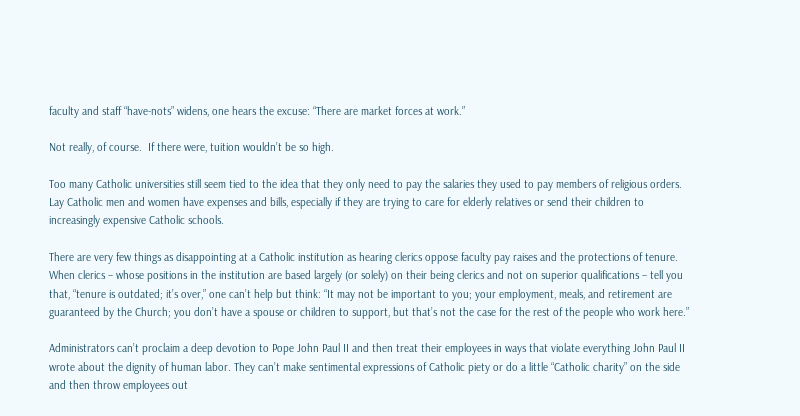faculty and staff “have-nots” widens, one hears the excuse: “There are market forces at work.”

Not really, of course.  If there were, tuition wouldn’t be so high.

Too many Catholic universities still seem tied to the idea that they only need to pay the salaries they used to pay members of religious orders.  Lay Catholic men and women have expenses and bills, especially if they are trying to care for elderly relatives or send their children to increasingly expensive Catholic schools.

There are very few things as disappointing at a Catholic institution as hearing clerics oppose faculty pay raises and the protections of tenure.  When clerics – whose positions in the institution are based largely (or solely) on their being clerics and not on superior qualifications – tell you that, “tenure is outdated; it’s over,” one can’t help but think: “It may not be important to you; your employment, meals, and retirement are guaranteed by the Church; you don’t have a spouse or children to support, but that’s not the case for the rest of the people who work here.”

Administrators can’t proclaim a deep devotion to Pope John Paul II and then treat their employees in ways that violate everything John Paul II wrote about the dignity of human labor. They can’t make sentimental expressions of Catholic piety or do a little “Catholic charity” on the side and then throw employees out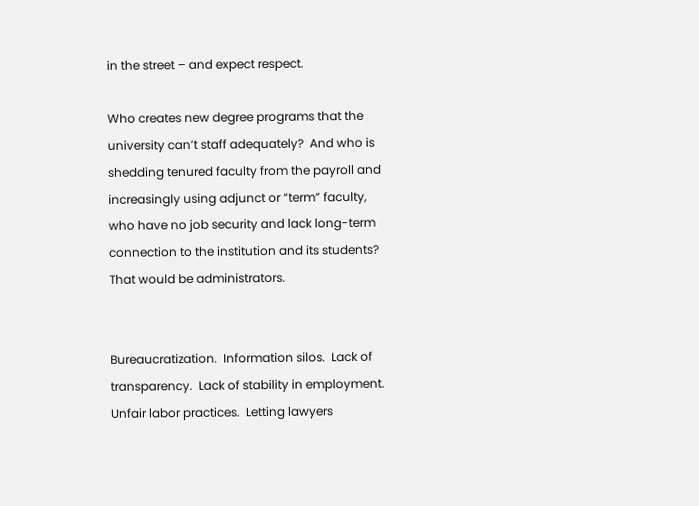in the street – and expect respect.

Who creates new degree programs that the university can’t staff adequately?  And who is shedding tenured faculty from the payroll and increasingly using adjunct or “term” faculty, who have no job security and lack long-term connection to the institution and its students? That would be administrators.


Bureaucratization.  Information silos.  Lack of transparency.  Lack of stability in employment.  Unfair labor practices.  Letting lawyers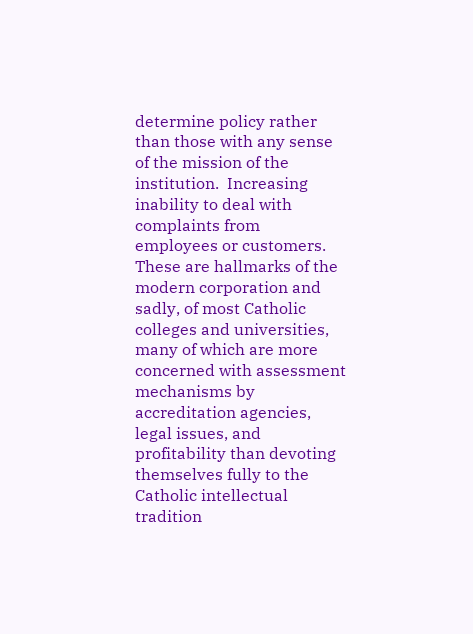determine policy rather than those with any sense of the mission of the institution.  Increasing inability to deal with complaints from employees or customers. These are hallmarks of the modern corporation and sadly, of most Catholic colleges and universities, many of which are more concerned with assessment mechanisms by accreditation agencies, legal issues, and profitability than devoting themselves fully to the Catholic intellectual tradition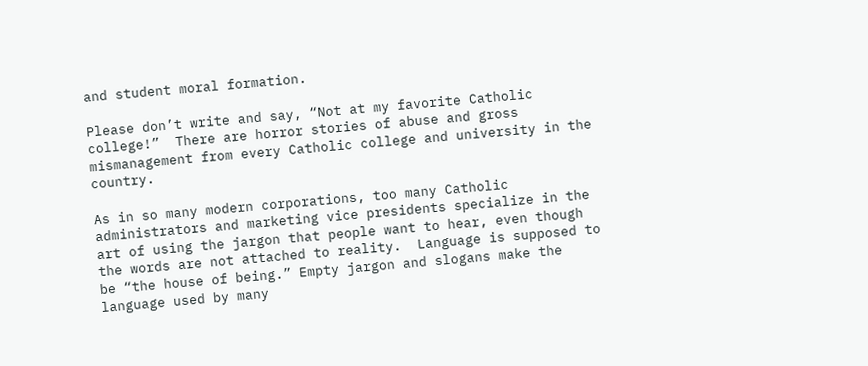and student moral formation.

Please don’t write and say, “Not at my favorite Catholic college!”  There are horror stories of abuse and gross mismanagement from every Catholic college and university in the country.

As in so many modern corporations, too many Catholic administrators and marketing vice presidents specialize in the art of using the jargon that people want to hear, even though the words are not attached to reality.  Language is supposed to be “the house of being.” Empty jargon and slogans make the language used by many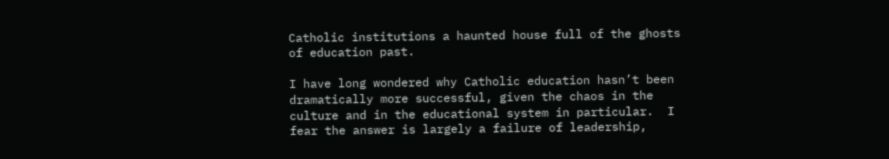Catholic institutions a haunted house full of the ghosts of education past.

I have long wondered why Catholic education hasn’t been dramatically more successful, given the chaos in the culture and in the educational system in particular.  I fear the answer is largely a failure of leadership,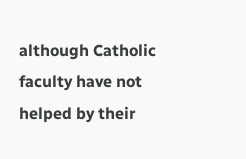although Catholic faculty have not helped by their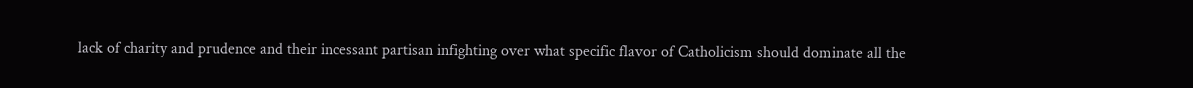lack of charity and prudence and their incessant partisan infighting over what specific flavor of Catholicism should dominate all the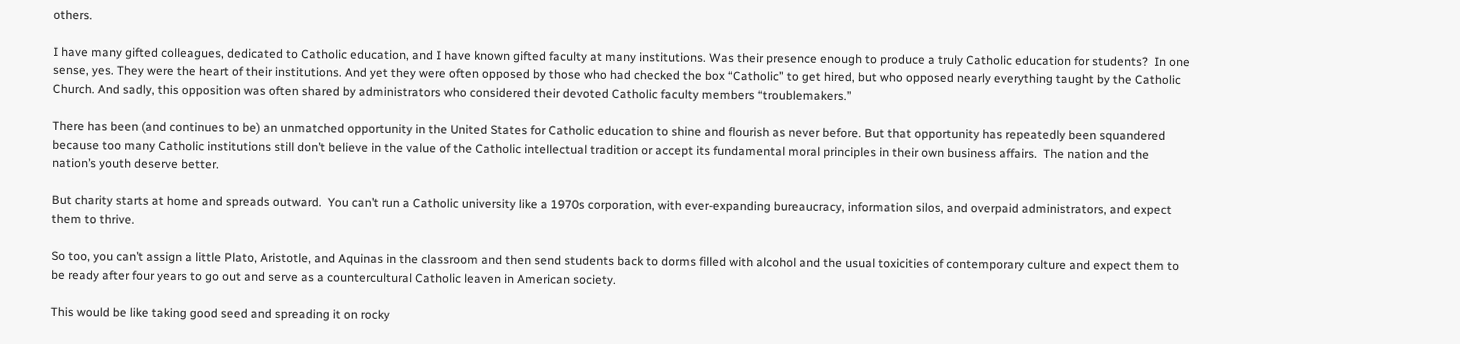others.

I have many gifted colleagues, dedicated to Catholic education, and I have known gifted faculty at many institutions. Was their presence enough to produce a truly Catholic education for students?  In one sense, yes. They were the heart of their institutions. And yet they were often opposed by those who had checked the box “Catholic” to get hired, but who opposed nearly everything taught by the Catholic Church. And sadly, this opposition was often shared by administrators who considered their devoted Catholic faculty members “troublemakers.”

There has been (and continues to be) an unmatched opportunity in the United States for Catholic education to shine and flourish as never before. But that opportunity has repeatedly been squandered because too many Catholic institutions still don’t believe in the value of the Catholic intellectual tradition or accept its fundamental moral principles in their own business affairs.  The nation and the nation’s youth deserve better.

But charity starts at home and spreads outward.  You can’t run a Catholic university like a 1970s corporation, with ever-expanding bureaucracy, information silos, and overpaid administrators, and expect them to thrive.

So too, you can’t assign a little Plato, Aristotle, and Aquinas in the classroom and then send students back to dorms filled with alcohol and the usual toxicities of contemporary culture and expect them to be ready after four years to go out and serve as a countercultural Catholic leaven in American society.

This would be like taking good seed and spreading it on rocky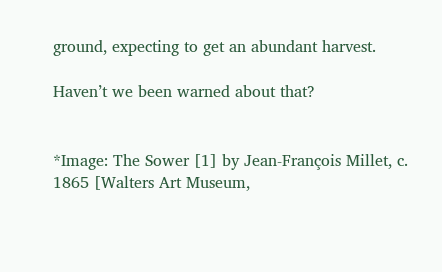ground, expecting to get an abundant harvest.

Haven’t we been warned about that?


*Image: The Sower [1] by Jean-François Millet, c. 1865 [Walters Art Museum,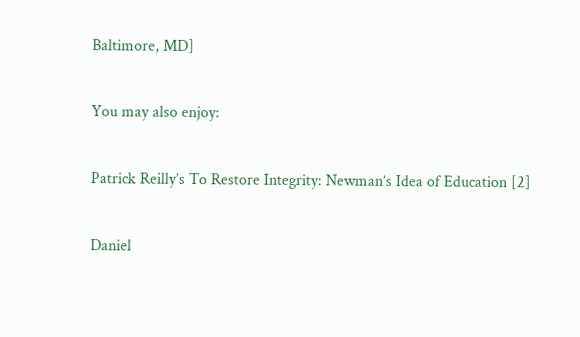Baltimore, MD]

You may also enjoy:

Patrick Reilly’s To Restore Integrity: Newman’s Idea of Education [2]

Daniel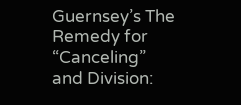Guernsey’s The Remedy for “Canceling” and Division: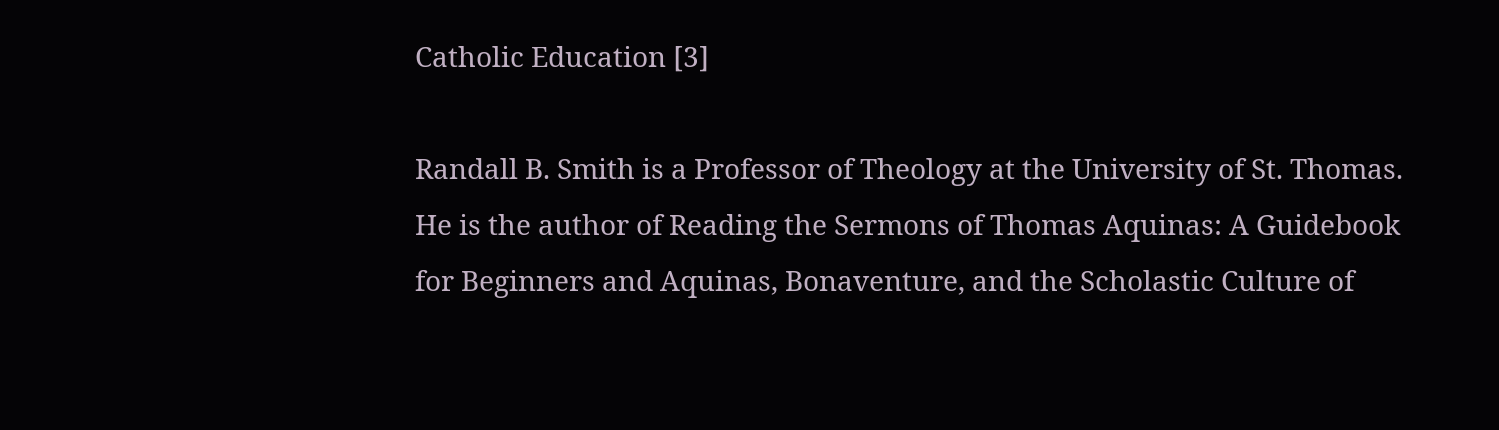Catholic Education [3]

Randall B. Smith is a Professor of Theology at the University of St. Thomas. He is the author of Reading the Sermons of Thomas Aquinas: A Guidebook for Beginners and Aquinas, Bonaventure, and the Scholastic Culture of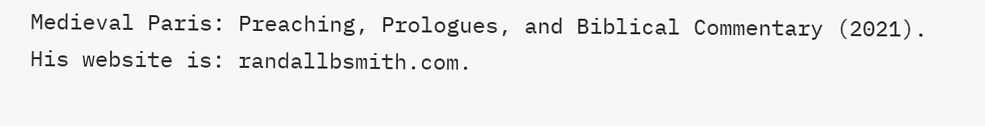Medieval Paris: Preaching, Prologues, and Biblical Commentary (2021). His website is: randallbsmith.com.